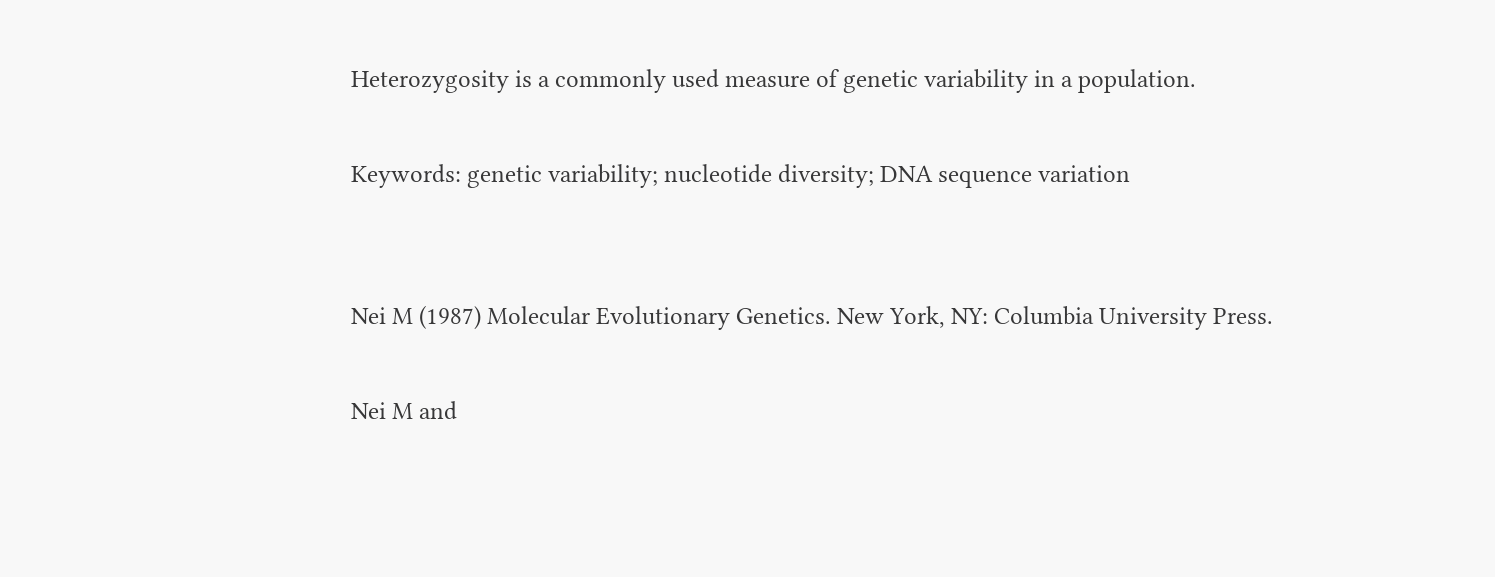Heterozygosity is a commonly used measure of genetic variability in a population.

Keywords: genetic variability; nucleotide diversity; DNA sequence variation


Nei M (1987) Molecular Evolutionary Genetics. New York, NY: Columbia University Press.

Nei M and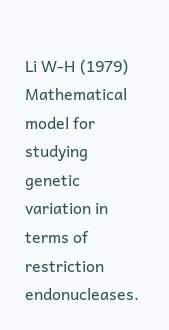Li W‐H (1979) Mathematical model for studying genetic variation in terms of restriction endonucleases.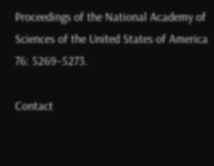Proceedings of the National Academy of Sciences of the United States of America 76: 5269–5273.

Contact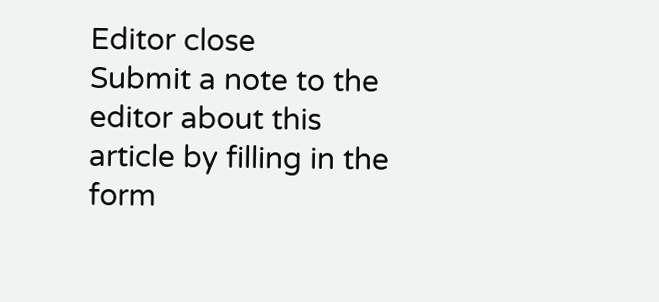Editor close
Submit a note to the editor about this article by filling in the form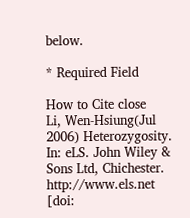below.

* Required Field

How to Cite close
Li, Wen‐Hsiung(Jul 2006) Heterozygosity. In: eLS. John Wiley & Sons Ltd, Chichester. http://www.els.net [doi: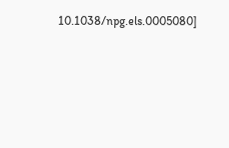10.1038/npg.els.0005080]